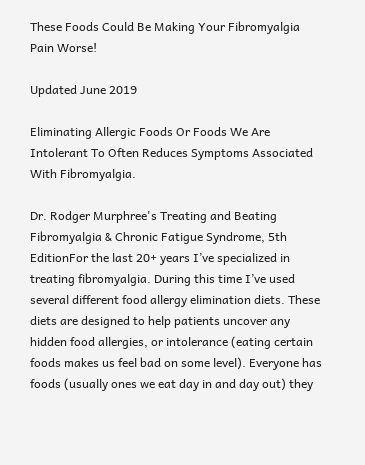These Foods Could Be Making Your Fibromyalgia Pain Worse!

Updated June 2019

Eliminating Allergic Foods Or Foods We Are Intolerant To Often Reduces Symptoms Associated With Fibromyalgia.

Dr. Rodger Murphree's Treating and Beating Fibromyalgia & Chronic Fatigue Syndrome, 5th EditionFor the last 20+ years I’ve specialized in treating fibromyalgia. During this time I’ve used several different food allergy elimination diets. These diets are designed to help patients uncover any hidden food allergies, or intolerance (eating certain foods makes us feel bad on some level). Everyone has foods (usually ones we eat day in and day out) they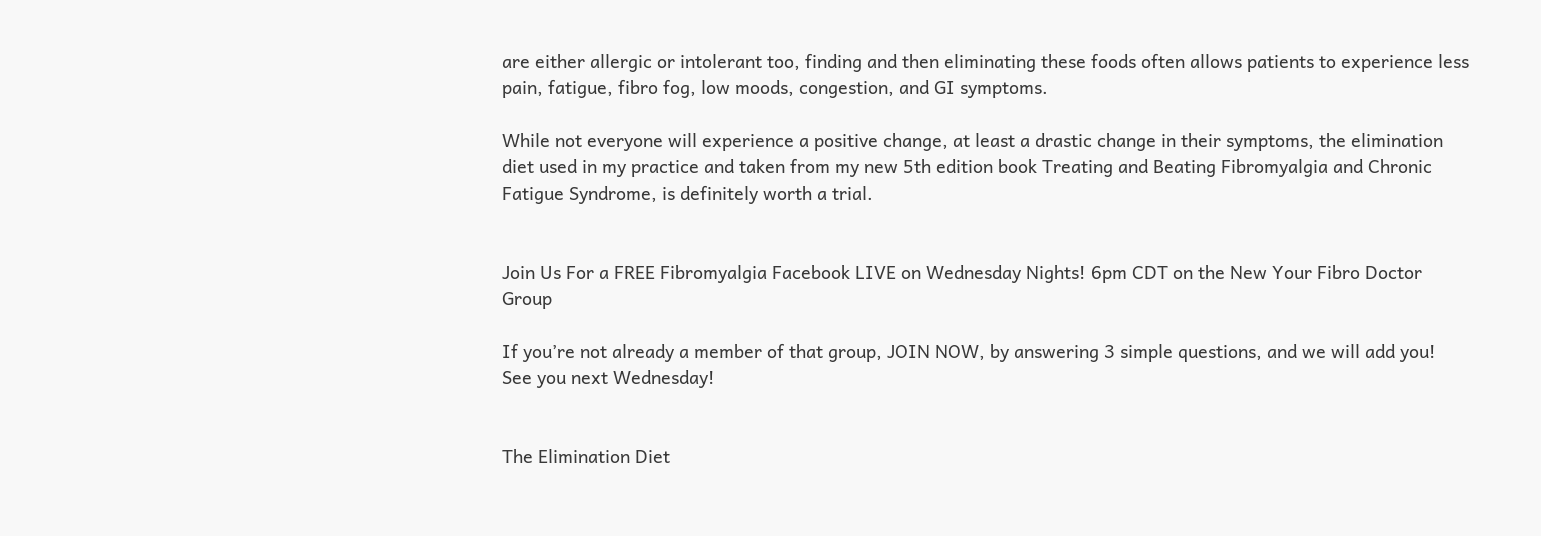are either allergic or intolerant too, finding and then eliminating these foods often allows patients to experience less pain, fatigue, fibro fog, low moods, congestion, and GI symptoms.

While not everyone will experience a positive change, at least a drastic change in their symptoms, the elimination diet used in my practice and taken from my new 5th edition book Treating and Beating Fibromyalgia and Chronic Fatigue Syndrome, is definitely worth a trial.


Join Us For a FREE Fibromyalgia Facebook LIVE on Wednesday Nights! 6pm CDT on the New Your Fibro Doctor Group

If you’re not already a member of that group, JOIN NOW, by answering 3 simple questions, and we will add you! See you next Wednesday!


The Elimination Diet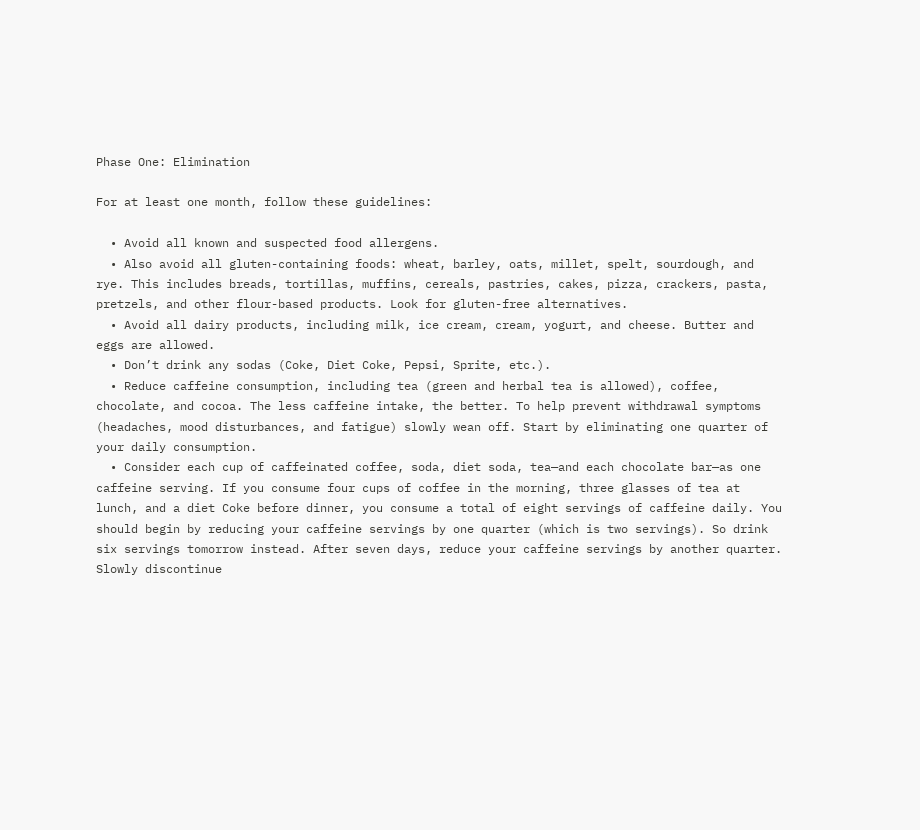Phase One: Elimination

For at least one month, follow these guidelines:

  • Avoid all known and suspected food allergens.
  • Also avoid all gluten-containing foods: wheat, barley, oats, millet, spelt, sourdough, and rye. This includes breads, tortillas, muffins, cereals, pastries, cakes, pizza, crackers, pasta, pretzels, and other flour-based products. Look for gluten-free alternatives.
  • Avoid all dairy products, including milk, ice cream, cream, yogurt, and cheese. Butter and eggs are allowed.
  • Don’t drink any sodas (Coke, Diet Coke, Pepsi, Sprite, etc.).
  • Reduce caffeine consumption, including tea (green and herbal tea is allowed), coffee, chocolate, and cocoa. The less caffeine intake, the better. To help prevent withdrawal symptoms (headaches, mood disturbances, and fatigue) slowly wean off. Start by eliminating one quarter of your daily consumption.
  • Consider each cup of caffeinated coffee, soda, diet soda, tea—and each chocolate bar—as one caffeine serving. If you consume four cups of coffee in the morning, three glasses of tea at lunch, and a diet Coke before dinner, you consume a total of eight servings of caffeine daily. You should begin by reducing your caffeine servings by one quarter (which is two servings). So drink six servings tomorrow instead. After seven days, reduce your caffeine servings by another quarter. Slowly discontinue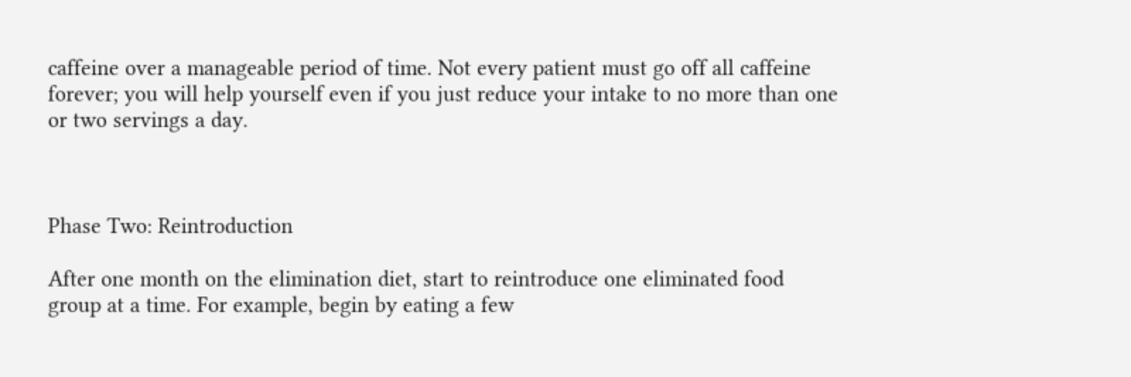caffeine over a manageable period of time. Not every patient must go off all caffeine forever; you will help yourself even if you just reduce your intake to no more than one or two servings a day.



Phase Two: Reintroduction

After one month on the elimination diet, start to reintroduce one eliminated food group at a time. For example, begin by eating a few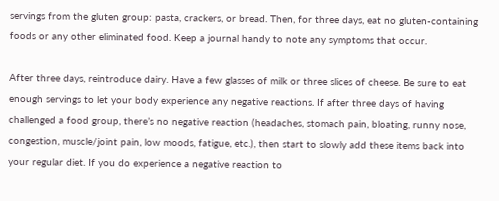servings from the gluten group: pasta, crackers, or bread. Then, for three days, eat no gluten-containing foods or any other eliminated food. Keep a journal handy to note any symptoms that occur.

After three days, reintroduce dairy. Have a few glasses of milk or three slices of cheese. Be sure to eat enough servings to let your body experience any negative reactions. If after three days of having challenged a food group, there’s no negative reaction (headaches, stomach pain, bloating, runny nose, congestion, muscle/joint pain, low moods, fatigue, etc.), then start to slowly add these items back into your regular diet. If you do experience a negative reaction to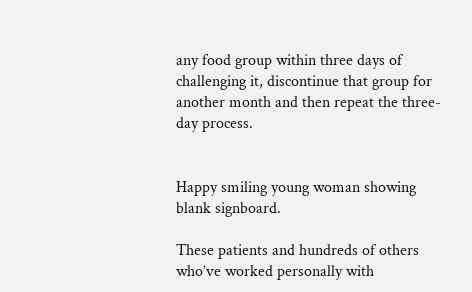any food group within three days of challenging it, discontinue that group for another month and then repeat the three-day process.


Happy smiling young woman showing blank signboard.

These patients and hundreds of others who’ve worked personally with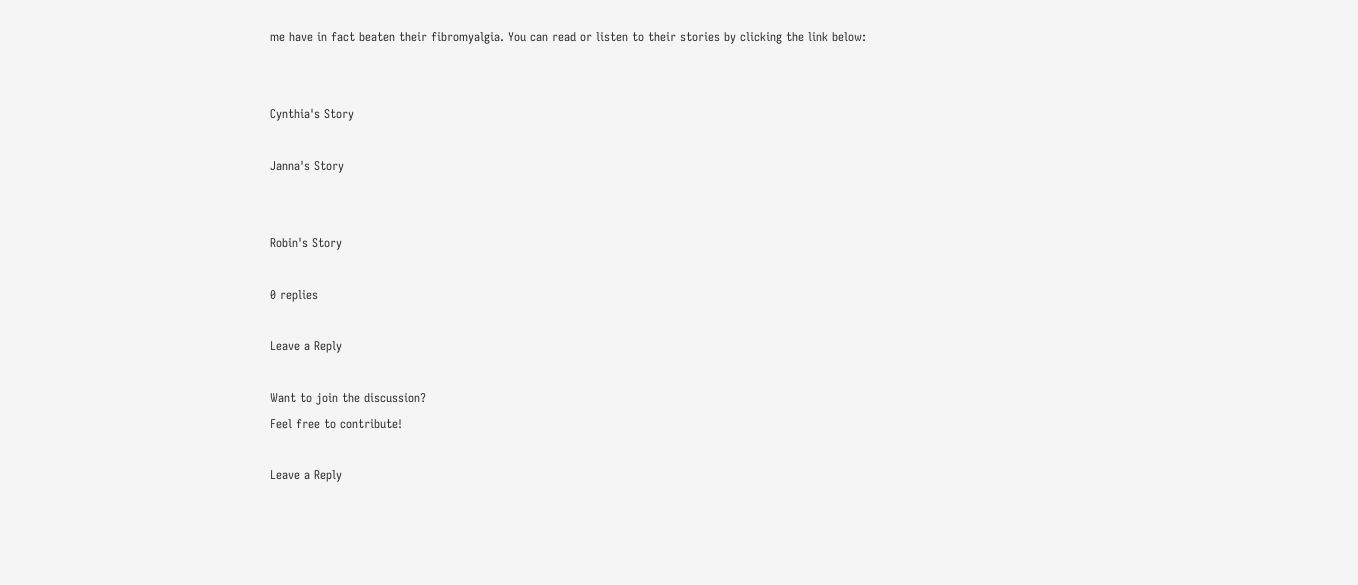me have in fact beaten their fibromyalgia. You can read or listen to their stories by clicking the link below:


Cynthia's Story

Janna's Story


Robin's Story

0 replies

Leave a Reply

Want to join the discussion?
Feel free to contribute!

Leave a Reply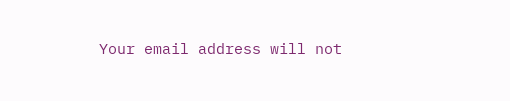Your email address will not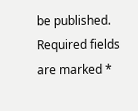be published. Required fields are marked *